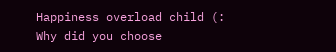Happiness overload child (:
Why did you choose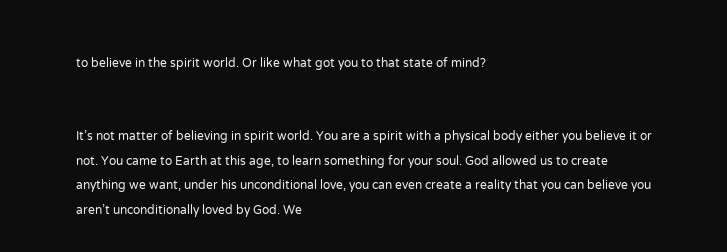to believe in the spirit world. Or like what got you to that state of mind?


It’s not matter of believing in spirit world. You are a spirit with a physical body either you believe it or not. You came to Earth at this age, to learn something for your soul. God allowed us to create anything we want, under his unconditional love, you can even create a reality that you can believe you aren’t unconditionally loved by God. We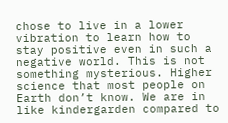chose to live in a lower vibration to learn how to stay positive even in such a negative world. This is not something mysterious. Higher science that most people on Earth don’t know. We are in like kindergarden compared to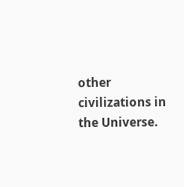other civilizations in the Universe.